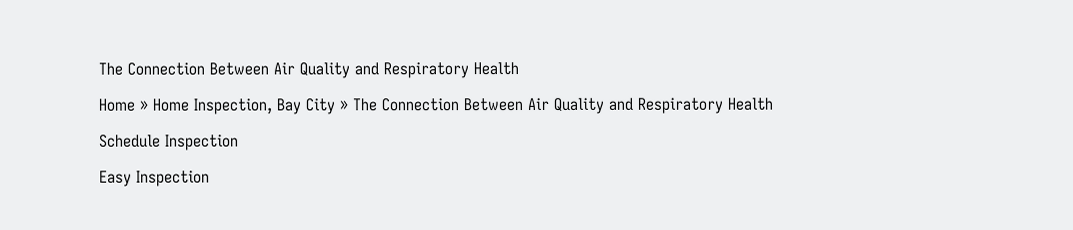The Connection Between Air Quality and Respiratory Health

Home » Home Inspection, Bay City » The Connection Between Air Quality and Respiratory Health

Schedule Inspection

Easy Inspection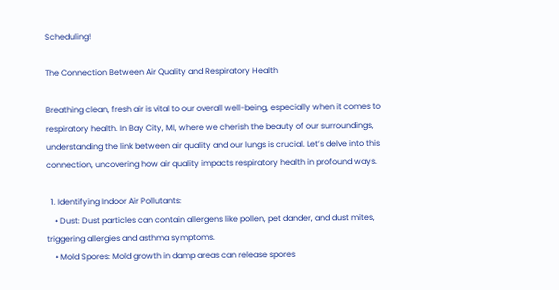Scheduling!

The Connection Between Air Quality and Respiratory Health

Breathing clean, fresh air is vital to our overall well-being, especially when it comes to respiratory health. In Bay City, MI, where we cherish the beauty of our surroundings, understanding the link between air quality and our lungs is crucial. Let’s delve into this connection, uncovering how air quality impacts respiratory health in profound ways.

  1. Identifying Indoor Air Pollutants:
    • Dust: Dust particles can contain allergens like pollen, pet dander, and dust mites, triggering allergies and asthma symptoms.
    • Mold Spores: Mold growth in damp areas can release spores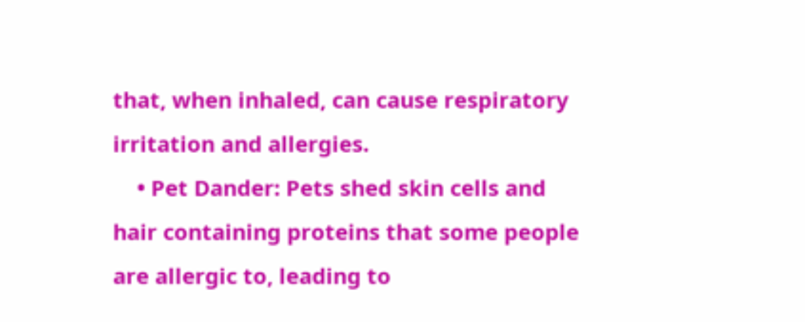that, when inhaled, can cause respiratory irritation and allergies.
    • Pet Dander: Pets shed skin cells and hair containing proteins that some people are allergic to, leading to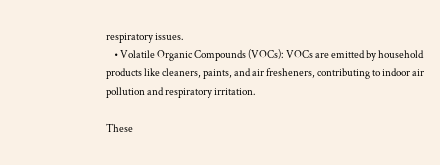respiratory issues.
    • Volatile Organic Compounds (VOCs): VOCs are emitted by household products like cleaners, paints, and air fresheners, contributing to indoor air pollution and respiratory irritation.

These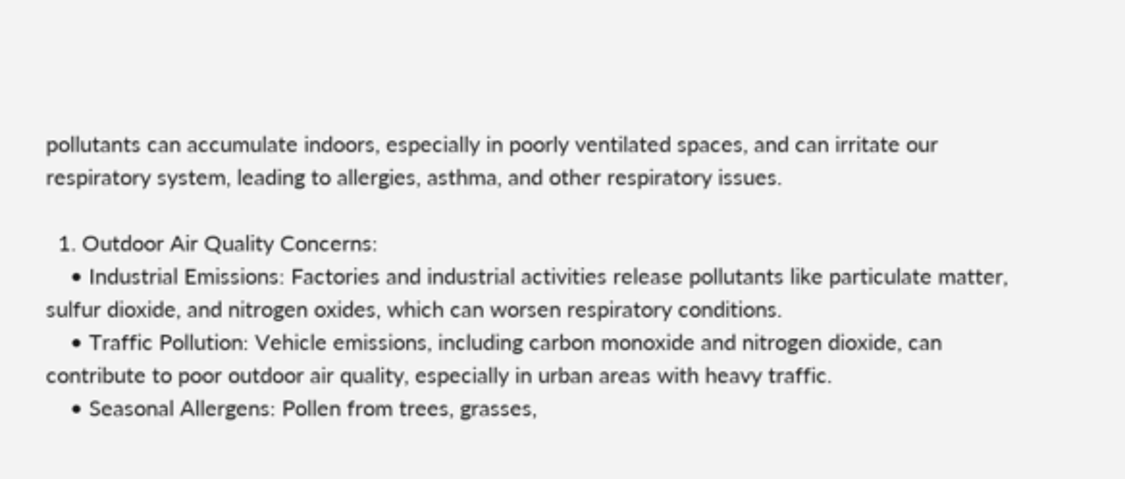pollutants can accumulate indoors, especially in poorly ventilated spaces, and can irritate our respiratory system, leading to allergies, asthma, and other respiratory issues.

  1. Outdoor Air Quality Concerns:
    • Industrial Emissions: Factories and industrial activities release pollutants like particulate matter, sulfur dioxide, and nitrogen oxides, which can worsen respiratory conditions.
    • Traffic Pollution: Vehicle emissions, including carbon monoxide and nitrogen dioxide, can contribute to poor outdoor air quality, especially in urban areas with heavy traffic.
    • Seasonal Allergens: Pollen from trees, grasses,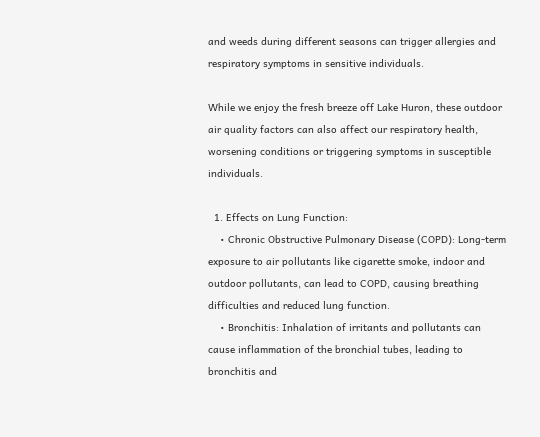and weeds during different seasons can trigger allergies and respiratory symptoms in sensitive individuals.

While we enjoy the fresh breeze off Lake Huron, these outdoor air quality factors can also affect our respiratory health, worsening conditions or triggering symptoms in susceptible individuals.

  1. Effects on Lung Function:
    • Chronic Obstructive Pulmonary Disease (COPD): Long-term exposure to air pollutants like cigarette smoke, indoor and outdoor pollutants, can lead to COPD, causing breathing difficulties and reduced lung function.
    • Bronchitis: Inhalation of irritants and pollutants can cause inflammation of the bronchial tubes, leading to bronchitis and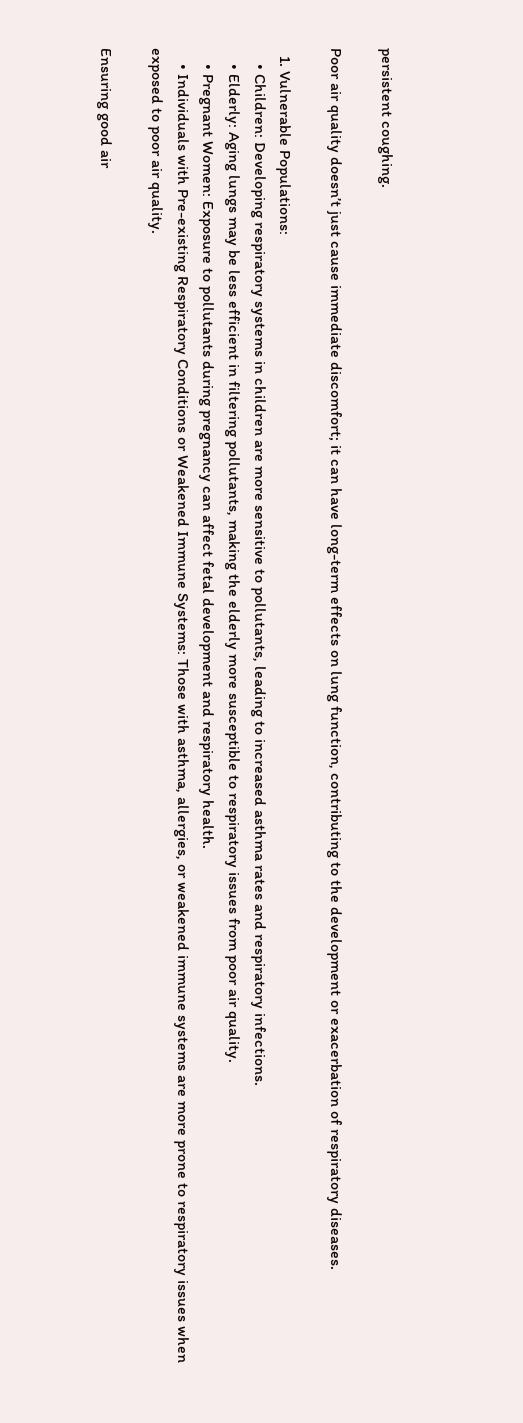persistent coughing.

Poor air quality doesn’t just cause immediate discomfort; it can have long-term effects on lung function, contributing to the development or exacerbation of respiratory diseases.

  1. Vulnerable Populations:
    • Children: Developing respiratory systems in children are more sensitive to pollutants, leading to increased asthma rates and respiratory infections.
    • Elderly: Aging lungs may be less efficient in filtering pollutants, making the elderly more susceptible to respiratory issues from poor air quality.
    • Pregnant Women: Exposure to pollutants during pregnancy can affect fetal development and respiratory health.
    • Individuals with Pre-existing Respiratory Conditions or Weakened Immune Systems: Those with asthma, allergies, or weakened immune systems are more prone to respiratory issues when exposed to poor air quality.

Ensuring good air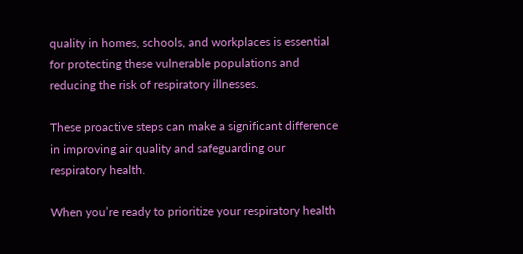quality in homes, schools, and workplaces is essential for protecting these vulnerable populations and reducing the risk of respiratory illnesses.

These proactive steps can make a significant difference in improving air quality and safeguarding our respiratory health.

When you’re ready to prioritize your respiratory health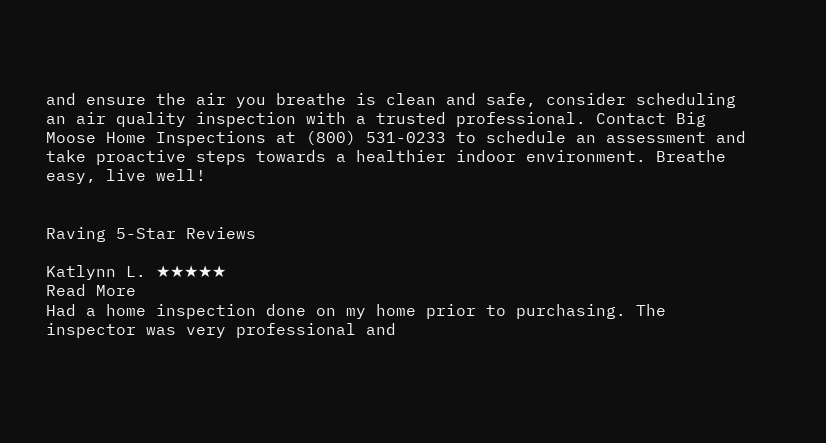and ensure the air you breathe is clean and safe, consider scheduling an air quality inspection with a trusted professional. Contact Big Moose Home Inspections at (800) 531-0233 to schedule an assessment and take proactive steps towards a healthier indoor environment. Breathe easy, live well!


Raving 5-Star Reviews

Katlynn L. ★★★★★
Read More
Had a home inspection done on my home prior to purchasing. The inspector was very professional and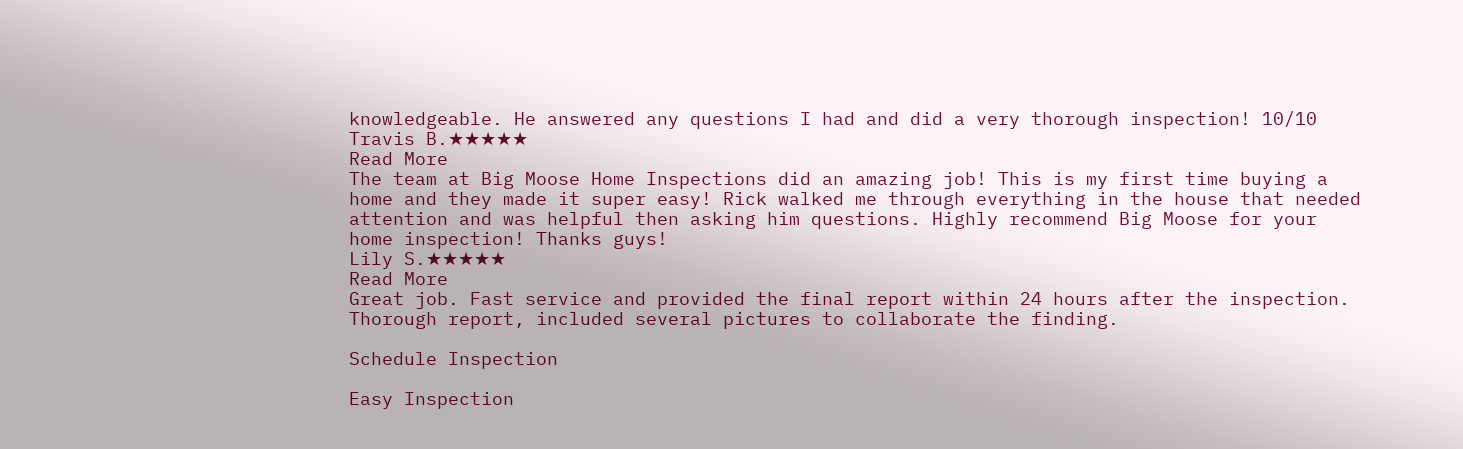knowledgeable. He answered any questions I had and did a very thorough inspection! 10/10
Travis B.★★★★★
Read More
The team at Big Moose Home Inspections did an amazing job! This is my first time buying a home and they made it super easy! Rick walked me through everything in the house that needed attention and was helpful then asking him questions. Highly recommend Big Moose for your home inspection! Thanks guys!
Lily S.★★★★★
Read More
Great job. Fast service and provided the final report within 24 hours after the inspection. Thorough report, included several pictures to collaborate the finding.

Schedule Inspection

Easy Inspection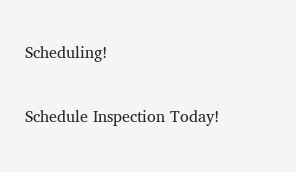Scheduling!

Schedule Inspection Today!